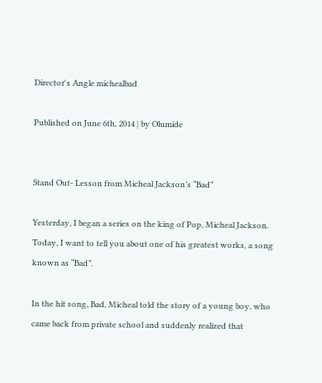Director's Angle michealbad

Published on June 6th, 2014 | by Olumide


Stand Out- Lesson from Micheal Jackson’s “Bad”

Yesterday, I began a series on the king of Pop, Micheal Jackson. Today, I want to tell you about one of his greatest works, a song known as “Bad”.

In the hit song, Bad, Micheal told the story of a young boy, who came back from private school and suddenly realized that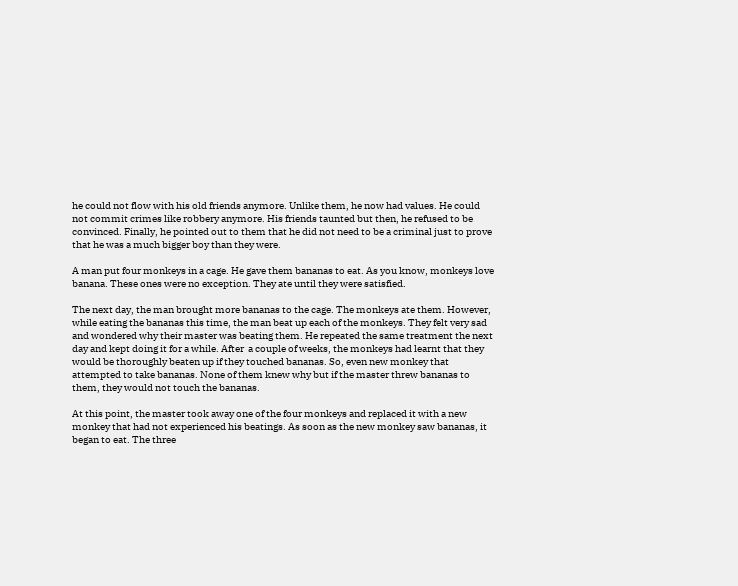he could not flow with his old friends anymore. Unlike them, he now had values. He could not commit crimes like robbery anymore. His friends taunted but then, he refused to be convinced. Finally, he pointed out to them that he did not need to be a criminal just to prove that he was a much bigger boy than they were.

A man put four monkeys in a cage. He gave them bananas to eat. As you know, monkeys love banana. These ones were no exception. They ate until they were satisfied.

The next day, the man brought more bananas to the cage. The monkeys ate them. However, while eating the bananas this time, the man beat up each of the monkeys. They felt very sad and wondered why their master was beating them. He repeated the same treatment the next day and kept doing it for a while. After  a couple of weeks, the monkeys had learnt that they would be thoroughly beaten up if they touched bananas. So, even new monkey that attempted to take bananas. None of them knew why but if the master threw bananas to them, they would not touch the bananas.

At this point, the master took away one of the four monkeys and replaced it with a new monkey that had not experienced his beatings. As soon as the new monkey saw bananas, it began to eat. The three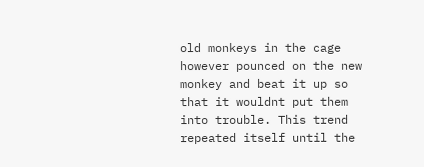old monkeys in the cage however pounced on the new monkey and beat it up so that it wouldnt put them into trouble. This trend repeated itself until the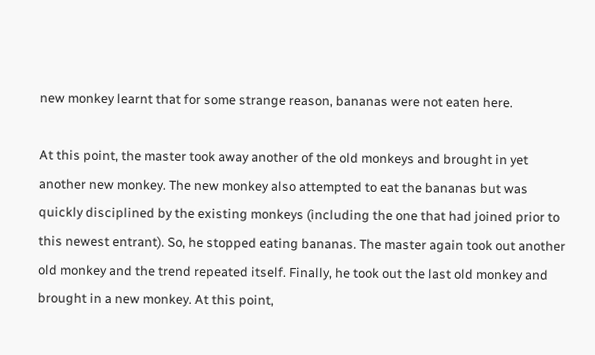new monkey learnt that for some strange reason, bananas were not eaten here.

At this point, the master took away another of the old monkeys and brought in yet another new monkey. The new monkey also attempted to eat the bananas but was quickly disciplined by the existing monkeys (including the one that had joined prior to this newest entrant). So, he stopped eating bananas. The master again took out another old monkey and the trend repeated itself. Finally, he took out the last old monkey and brought in a new monkey. At this point,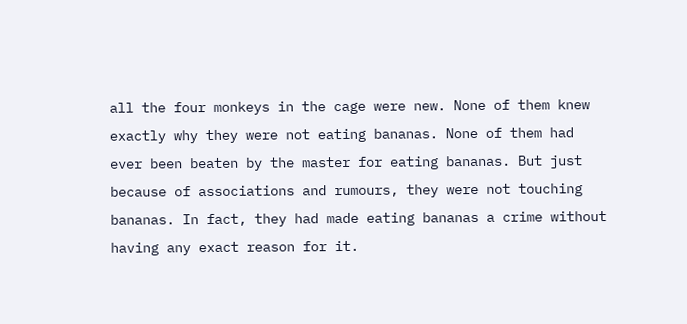all the four monkeys in the cage were new. None of them knew exactly why they were not eating bananas. None of them had ever been beaten by the master for eating bananas. But just because of associations and rumours, they were not touching bananas. In fact, they had made eating bananas a crime without having any exact reason for it.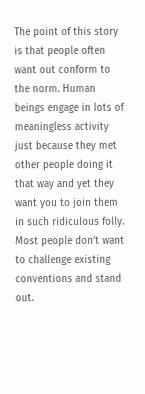The point of this story is that people often want out conform to the norm. Human beings engage in lots of meaningless activity just because they met other people doing it that way and yet they want you to join them in such ridiculous folly. Most people don’t want to challenge existing conventions and stand out.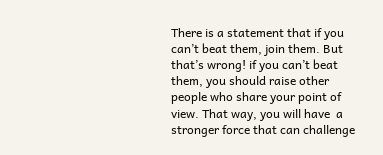There is a statement that if you can’t beat them, join them. But that’s wrong! if you can’t beat them, you should raise other people who share your point of view. That way, you will have  a stronger force that can challenge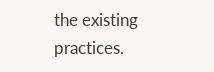the existing practices.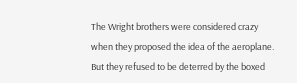The Wright brothers were considered crazy when they proposed the idea of the aeroplane. But they refused to be deterred by the boxed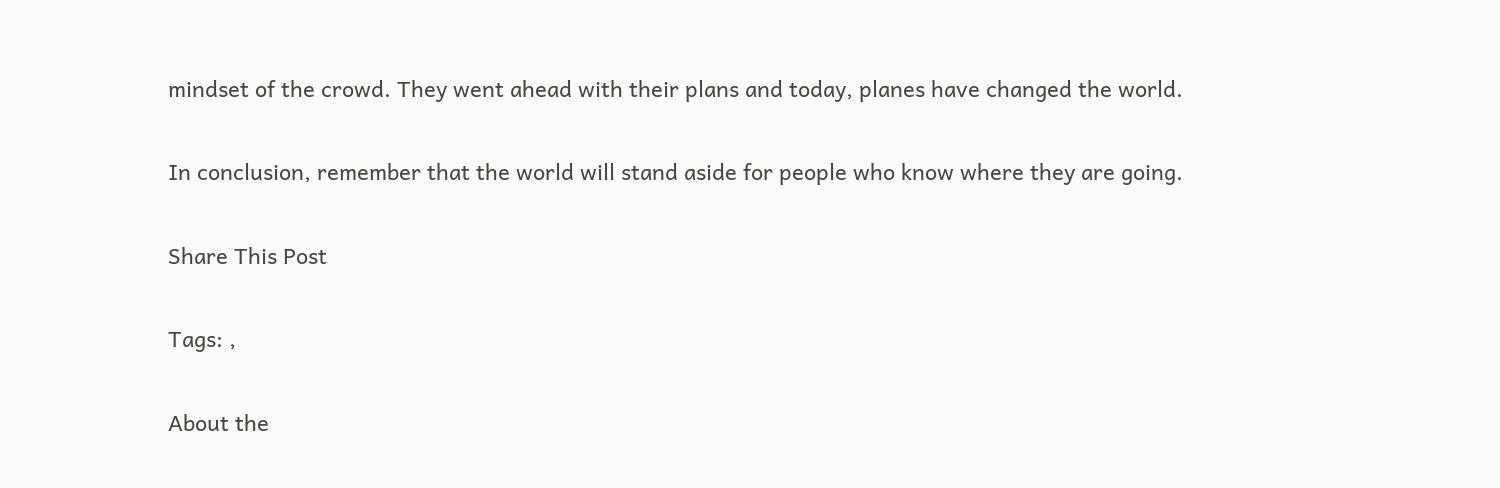mindset of the crowd. They went ahead with their plans and today, planes have changed the world.

In conclusion, remember that the world will stand aside for people who know where they are going.

Share This Post

Tags: ,

About the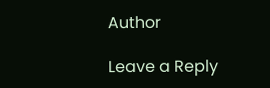Author

Leave a Reply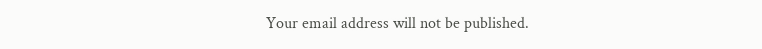Your email address will not be published.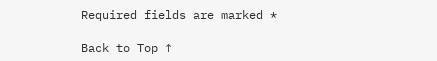Required fields are marked *

Back to Top ↑